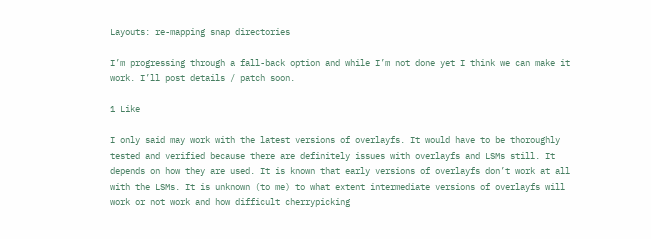Layouts: re-mapping snap directories

I’m progressing through a fall-back option and while I’m not done yet I think we can make it work. I’ll post details / patch soon.

1 Like

I only said may work with the latest versions of overlayfs. It would have to be thoroughly tested and verified because there are definitely issues with overlayfs and LSMs still. It depends on how they are used. It is known that early versions of overlayfs don’t work at all with the LSMs. It is unknown (to me) to what extent intermediate versions of overlayfs will work or not work and how difficult cherrypicking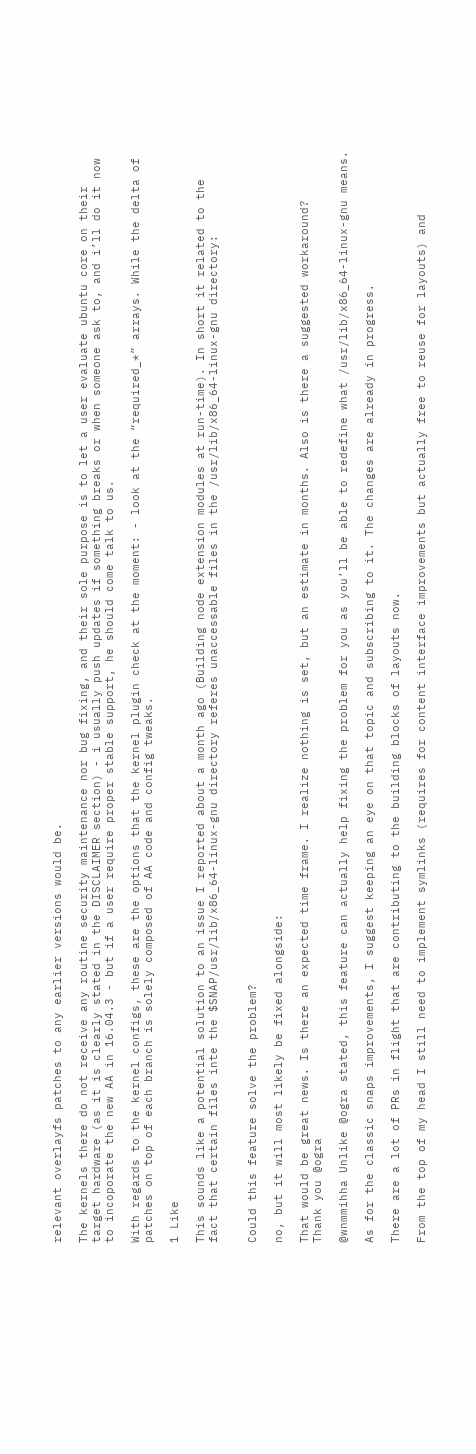relevant overlayfs patches to any earlier versions would be.

The kernels there do not receive any routine security maintenance nor bug fixing, and their sole purpose is to let a user evaluate ubuntu core on their target hardware (as it is clearly stated in the DISCLAIMER section) - i usually push updates if something breaks or when someone ask to, and i’ll do it now to incoporate the new AA in 16.04.3 - but if a user require proper stable support, he should come talk to us.

With regards to the kernel configs, these are the options that the kernel plugin check at the moment: - look at the “required_*” arrays. While the delta of patches on top of each branch is solely composed of AA code and config tweaks.

1 Like

This sounds like a potential solution to an issue I reported about a month ago (Building node extension modules at run-time). In short it related to the fact that certain files inte the $SNAP/usr/lib/x86_64-linux-gnu directory referes unaccessable files in the /usr/lib/x86_64-linux-gnu directory:


Could this feature solve the problem?

no, but it will most likely be fixed alongside:

That would be great news. Is there an expected time frame. I realize nothing is set, but an estimate in months. Also is there a suggested workaround?
Thank you @ogra

@wnmmihha Unlike @ogra stated, this feature can actually help fixing the problem for you as you’ll be able to redefine what /usr/lib/x86_64-linux-gnu means.

As for the classic snaps improvements, I suggest keeping an eye on that topic and subscribing to it. The changes are already in progress.

There are a lot of PRs in flight that are contributing to the building blocks of layouts now.

From the top of my head I still need to implement symlinks (requires for content interface improvements but actually free to reuse for layouts) and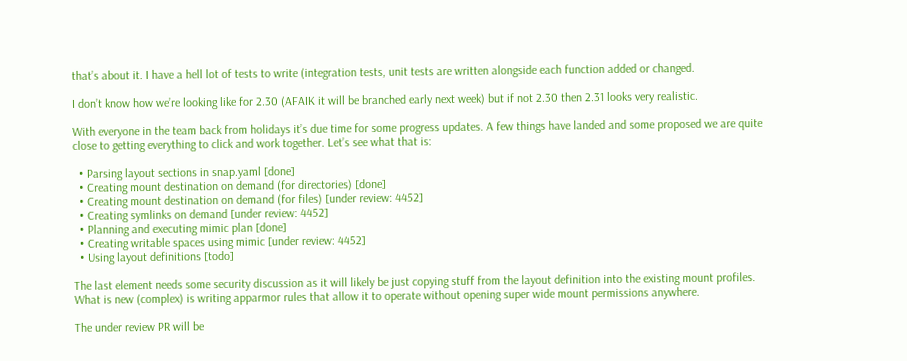that’s about it. I have a hell lot of tests to write (integration tests, unit tests are written alongside each function added or changed.

I don’t know how we’re looking like for 2.30 (AFAIK it will be branched early next week) but if not 2.30 then 2.31 looks very realistic.

With everyone in the team back from holidays it’s due time for some progress updates. A few things have landed and some proposed we are quite close to getting everything to click and work together. Let’s see what that is:

  • Parsing layout sections in snap.yaml [done]
  • Creating mount destination on demand (for directories) [done]
  • Creating mount destination on demand (for files) [under review: 4452]
  • Creating symlinks on demand [under review: 4452]
  • Planning and executing mimic plan [done]
  • Creating writable spaces using mimic [under review: 4452]
  • Using layout definitions [todo]

The last element needs some security discussion as it will likely be just copying stuff from the layout definition into the existing mount profiles. What is new (complex) is writing apparmor rules that allow it to operate without opening super wide mount permissions anywhere.

The under review PR will be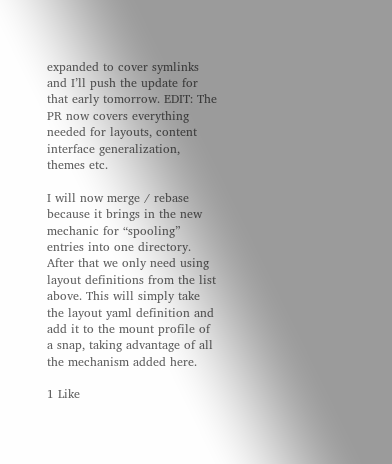expanded to cover symlinks and I’ll push the update for that early tomorrow. EDIT: The PR now covers everything needed for layouts, content interface generalization, themes etc.

I will now merge / rebase because it brings in the new mechanic for “spooling” entries into one directory. After that we only need using layout definitions from the list above. This will simply take the layout yaml definition and add it to the mount profile of a snap, taking advantage of all the mechanism added here.

1 Like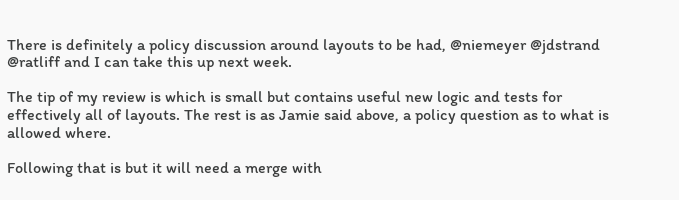There is definitely a policy discussion around layouts to be had, @niemeyer @jdstrand @ratliff and I can take this up next week.

The tip of my review is which is small but contains useful new logic and tests for effectively all of layouts. The rest is as Jamie said above, a policy question as to what is allowed where.

Following that is but it will need a merge with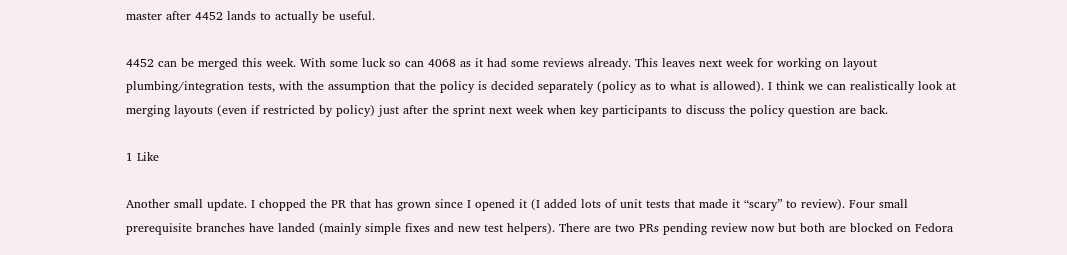master after 4452 lands to actually be useful.

4452 can be merged this week. With some luck so can 4068 as it had some reviews already. This leaves next week for working on layout plumbing/integration tests, with the assumption that the policy is decided separately (policy as to what is allowed). I think we can realistically look at merging layouts (even if restricted by policy) just after the sprint next week when key participants to discuss the policy question are back.

1 Like

Another small update. I chopped the PR that has grown since I opened it (I added lots of unit tests that made it “scary” to review). Four small prerequisite branches have landed (mainly simple fixes and new test helpers). There are two PRs pending review now but both are blocked on Fedora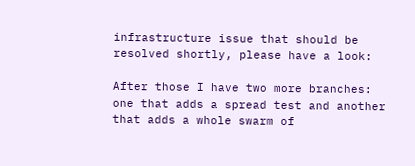infrastructure issue that should be resolved shortly, please have a look:

After those I have two more branches: one that adds a spread test and another that adds a whole swarm of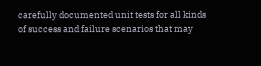carefully documented unit tests for all kinds of success and failure scenarios that may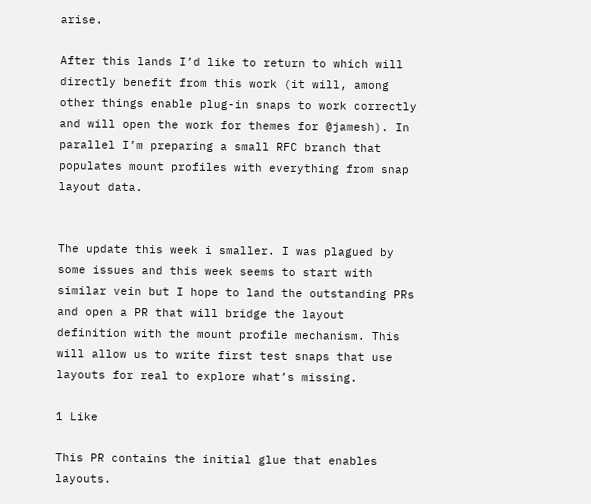arise.

After this lands I’d like to return to which will directly benefit from this work (it will, among other things enable plug-in snaps to work correctly and will open the work for themes for @jamesh). In parallel I’m preparing a small RFC branch that populates mount profiles with everything from snap layout data.


The update this week i smaller. I was plagued by some issues and this week seems to start with similar vein but I hope to land the outstanding PRs and open a PR that will bridge the layout definition with the mount profile mechanism. This will allow us to write first test snaps that use layouts for real to explore what’s missing.

1 Like

This PR contains the initial glue that enables layouts.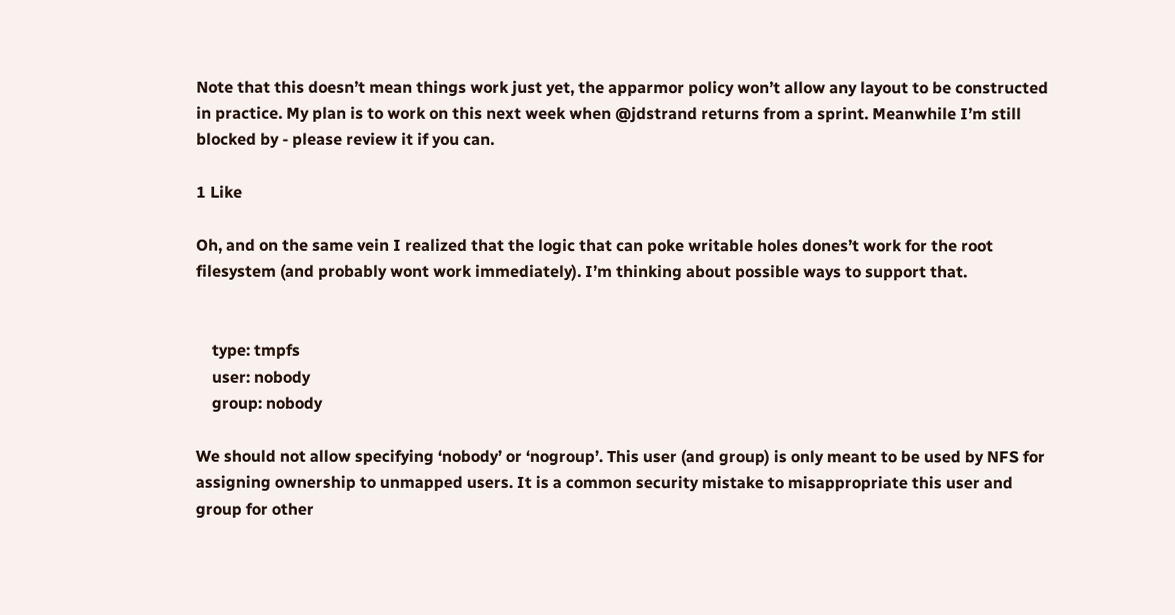Note that this doesn’t mean things work just yet, the apparmor policy won’t allow any layout to be constructed in practice. My plan is to work on this next week when @jdstrand returns from a sprint. Meanwhile I’m still blocked by - please review it if you can.

1 Like

Oh, and on the same vein I realized that the logic that can poke writable holes dones’t work for the root filesystem (and probably wont work immediately). I’m thinking about possible ways to support that.


    type: tmpfs
    user: nobody
    group: nobody

We should not allow specifying ‘nobody’ or ‘nogroup’. This user (and group) is only meant to be used by NFS for assigning ownership to unmapped users. It is a common security mistake to misappropriate this user and group for other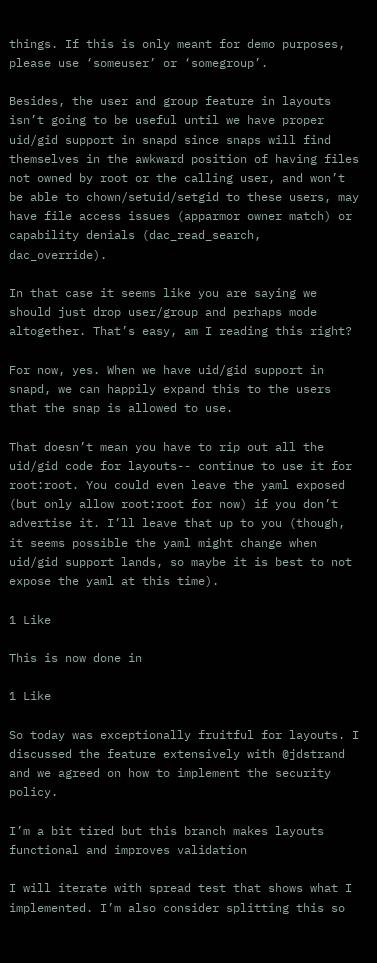things. If this is only meant for demo purposes, please use ‘someuser’ or ‘somegroup’.

Besides, the user and group feature in layouts isn’t going to be useful until we have proper uid/gid support in snapd since snaps will find themselves in the awkward position of having files not owned by root or the calling user, and won’t be able to chown/setuid/setgid to these users, may have file access issues (apparmor owner match) or capability denials (dac_read_search, dac_override).

In that case it seems like you are saying we should just drop user/group and perhaps mode altogether. That’s easy, am I reading this right?

For now, yes. When we have uid/gid support in snapd, we can happily expand this to the users that the snap is allowed to use.

That doesn’t mean you have to rip out all the uid/gid code for layouts-- continue to use it for root:root. You could even leave the yaml exposed (but only allow root:root for now) if you don’t advertise it. I’ll leave that up to you (though, it seems possible the yaml might change when uid/gid support lands, so maybe it is best to not expose the yaml at this time).

1 Like

This is now done in

1 Like

So today was exceptionally fruitful for layouts. I discussed the feature extensively with @jdstrand and we agreed on how to implement the security policy.

I’m a bit tired but this branch makes layouts functional and improves validation

I will iterate with spread test that shows what I implemented. I’m also consider splitting this so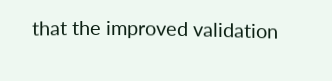that the improved validation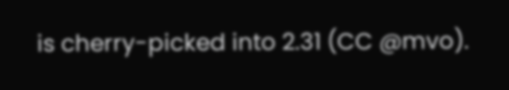is cherry-picked into 2.31 (CC @mvo).